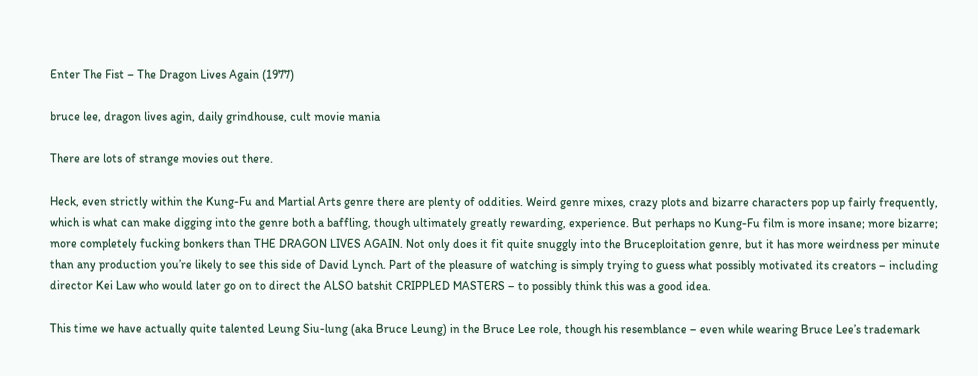Enter The Fist – The Dragon Lives Again (1977)

bruce lee, dragon lives agin, daily grindhouse, cult movie mania

There are lots of strange movies out there.

Heck, even strictly within the Kung-Fu and Martial Arts genre there are plenty of oddities. Weird genre mixes, crazy plots and bizarre characters pop up fairly frequently, which is what can make digging into the genre both a baffling, though ultimately greatly rewarding, experience. But perhaps no Kung-Fu film is more insane; more bizarre; more completely fucking bonkers than THE DRAGON LIVES AGAIN. Not only does it fit quite snuggly into the Bruceploitation genre, but it has more weirdness per minute than any production you’re likely to see this side of David Lynch. Part of the pleasure of watching is simply trying to guess what possibly motivated its creators – including director Kei Law who would later go on to direct the ALSO batshit CRIPPLED MASTERS – to possibly think this was a good idea.

This time we have actually quite talented Leung Siu-lung (aka Bruce Leung) in the Bruce Lee role, though his resemblance – even while wearing Bruce Lee’s trademark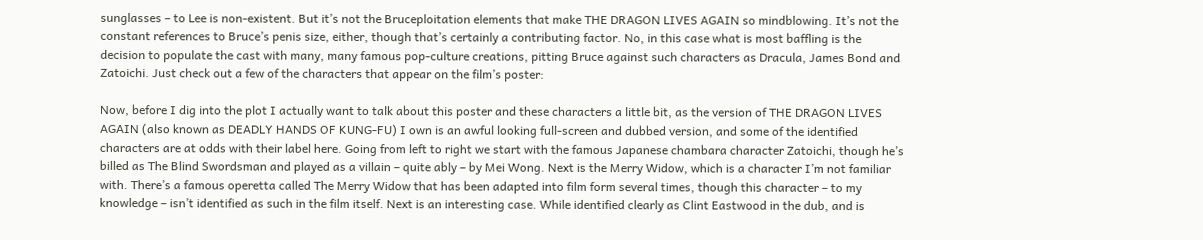sunglasses – to Lee is non-existent. But it’s not the Bruceploitation elements that make THE DRAGON LIVES AGAIN so mindblowing. It’s not the constant references to Bruce’s penis size, either, though that’s certainly a contributing factor. No, in this case what is most baffling is the decision to populate the cast with many, many famous pop-culture creations, pitting Bruce against such characters as Dracula, James Bond and Zatoichi. Just check out a few of the characters that appear on the film’s poster:

Now, before I dig into the plot I actually want to talk about this poster and these characters a little bit, as the version of THE DRAGON LIVES AGAIN (also known as DEADLY HANDS OF KUNG-FU) I own is an awful looking full-screen and dubbed version, and some of the identified characters are at odds with their label here. Going from left to right we start with the famous Japanese chambara character Zatoichi, though he’s billed as The Blind Swordsman and played as a villain – quite ably – by Mei Wong. Next is the Merry Widow, which is a character I’m not familiar with. There’s a famous operetta called The Merry Widow that has been adapted into film form several times, though this character – to my knowledge – isn’t identified as such in the film itself. Next is an interesting case. While identified clearly as Clint Eastwood in the dub, and is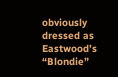obviously dressed as Eastwood’s “Blondie”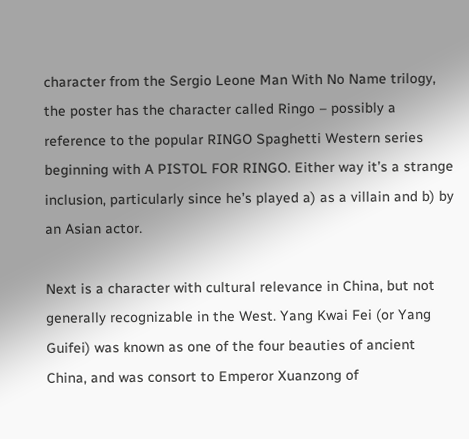character from the Sergio Leone Man With No Name trilogy, the poster has the character called Ringo – possibly a reference to the popular RINGO Spaghetti Western series beginning with A PISTOL FOR RINGO. Either way it’s a strange inclusion, particularly since he’s played a) as a villain and b) by an Asian actor.

Next is a character with cultural relevance in China, but not generally recognizable in the West. Yang Kwai Fei (or Yang Guifei) was known as one of the four beauties of ancient China, and was consort to Emperor Xuanzong of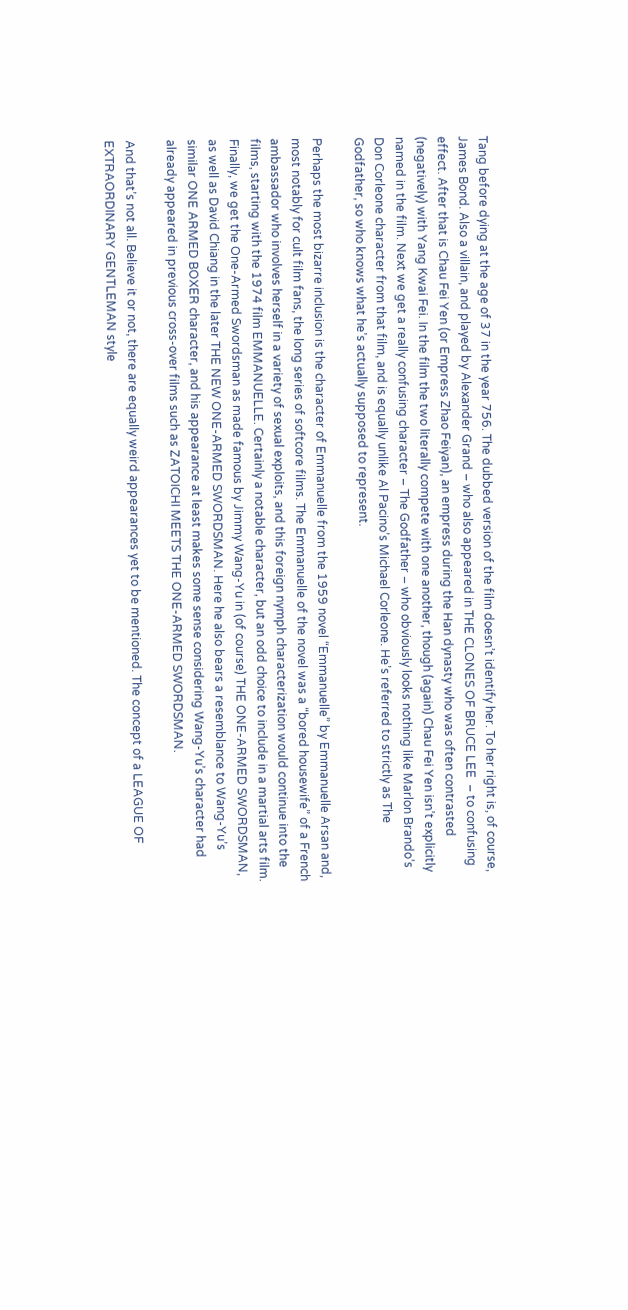Tang before dying at the age of 37 in the year 756. The dubbed version of the film doesn’t identify her. To her right is, of course, James Bond. Also a villain, and played by Alexander Grand – who also appeared in THE CLONES OF BRUCE LEE  – to confusing effect. After that is Chau Fei Yen (or Empress Zhao Feiyan), an empress during the Han dynasty who was often contrasted (negatively) with Yang Kwai Fei. In the film the two literally compete with one another, though (again) Chau Fei Yen isn’t explicitly named in the film. Next we get a really confusing character – The Godfather – who obviously looks nothing like Marlon Brando’s Don Corleone character from that film, and is equally unlike Al Pacino’s Michael Corleone. He’s referred to strictly as The Godfather, so who knows what he’s actually supposed to represent.

Perhaps the most bizarre inclusion is the character of Emmanuelle from the 1959 novel “Emmanuelle” by Emmanuelle Arsan and, most notably for cult film fans, the long series of softcore films. The Emmanuelle of the novel was a “bored housewife” of a French ambassador who involves herself in a variety of sexual exploits, and this foreign nymph characterization would continue into the films, starting with the 1974 film EMMANUELLE. Certainly a notable character, but an odd choice to include in a martial arts film. Finally, we get the One-Armed Swordsman as made famous by Jimmy Wang-Yu in (of course) THE ONE-ARMED SWORDSMAN, as well as David Chiang in the later THE NEW ONE-ARMED SWORDSMAN. Here he also bears a resemblance to Wang-Yu’s similar ONE ARMED BOXER character, and his appearance at least makes some sense considering Wang-Yu’s character had already appeared in previous cross-over films such as ZATOICHI MEETS THE ONE-ARMED SWORDSMAN.

And that’s not all. Believe it or not, there are equally weird appearances yet to be mentioned. The concept of a LEAGUE OF EXTRAORDINARY GENTLEMAN style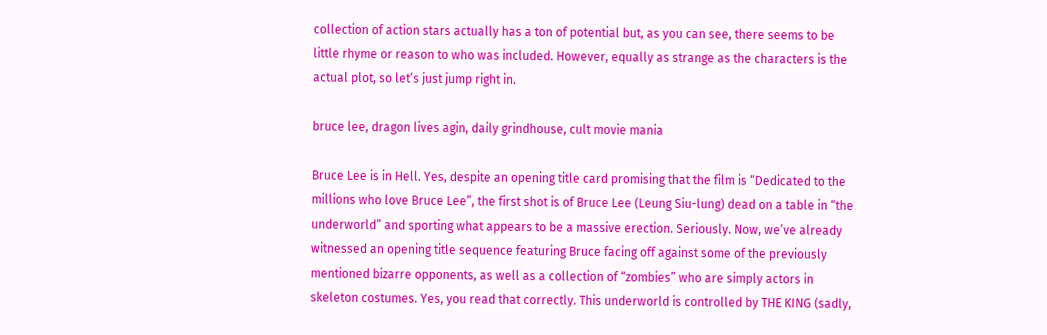collection of action stars actually has a ton of potential but, as you can see, there seems to be little rhyme or reason to who was included. However, equally as strange as the characters is the actual plot, so let’s just jump right in.

bruce lee, dragon lives agin, daily grindhouse, cult movie mania

Bruce Lee is in Hell. Yes, despite an opening title card promising that the film is “Dedicated to the millions who love Bruce Lee”, the first shot is of Bruce Lee (Leung Siu-lung) dead on a table in “the underworld” and sporting what appears to be a massive erection. Seriously. Now, we’ve already witnessed an opening title sequence featuring Bruce facing off against some of the previously mentioned bizarre opponents, as well as a collection of “zombies” who are simply actors in skeleton costumes. Yes, you read that correctly. This underworld is controlled by THE KING (sadly,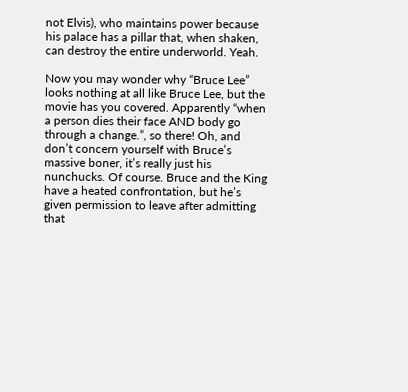not Elvis), who maintains power because his palace has a pillar that, when shaken, can destroy the entire underworld. Yeah.

Now you may wonder why “Bruce Lee” looks nothing at all like Bruce Lee, but the movie has you covered. Apparently “when a person dies their face AND body go through a change.”, so there! Oh, and don’t concern yourself with Bruce’s massive boner, it’s really just his nunchucks. Of course. Bruce and the King have a heated confrontation, but he’s given permission to leave after admitting that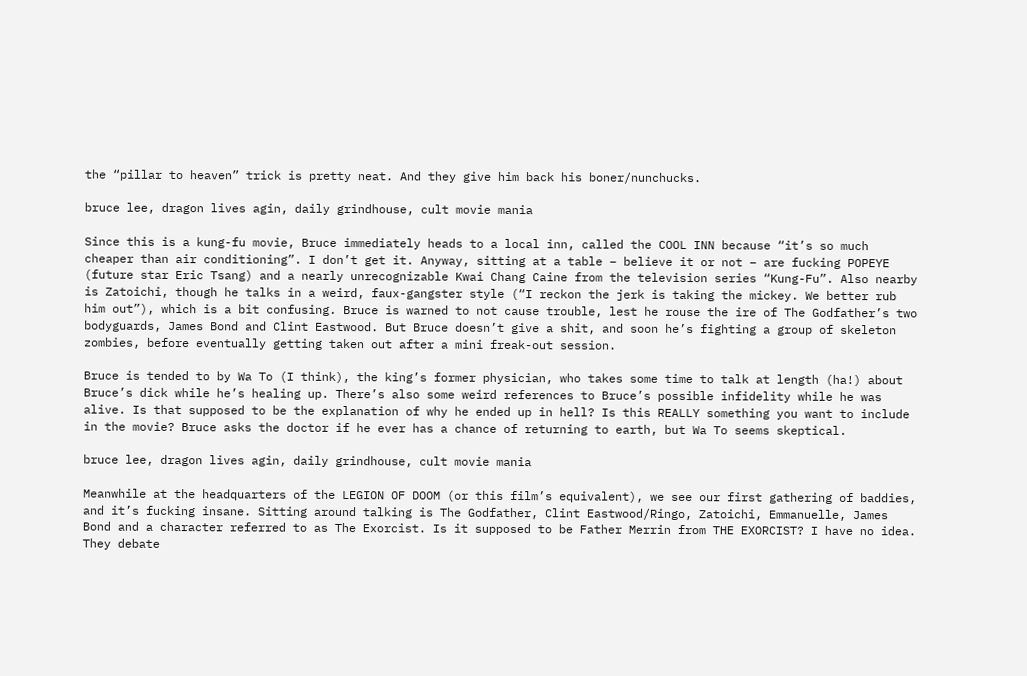the “pillar to heaven” trick is pretty neat. And they give him back his boner/nunchucks.

bruce lee, dragon lives agin, daily grindhouse, cult movie mania

Since this is a kung-fu movie, Bruce immediately heads to a local inn, called the COOL INN because “it’s so much cheaper than air conditioning”. I don’t get it. Anyway, sitting at a table – believe it or not – are fucking POPEYE (future star Eric Tsang) and a nearly unrecognizable Kwai Chang Caine from the television series “Kung-Fu”. Also nearby is Zatoichi, though he talks in a weird, faux-gangster style (“I reckon the jerk is taking the mickey. We better rub him out”), which is a bit confusing. Bruce is warned to not cause trouble, lest he rouse the ire of The Godfather’s two bodyguards, James Bond and Clint Eastwood. But Bruce doesn’t give a shit, and soon he’s fighting a group of skeleton zombies, before eventually getting taken out after a mini freak-out session.

Bruce is tended to by Wa To (I think), the king’s former physician, who takes some time to talk at length (ha!) about Bruce’s dick while he’s healing up. There’s also some weird references to Bruce’s possible infidelity while he was alive. Is that supposed to be the explanation of why he ended up in hell? Is this REALLY something you want to include in the movie? Bruce asks the doctor if he ever has a chance of returning to earth, but Wa To seems skeptical.

bruce lee, dragon lives agin, daily grindhouse, cult movie mania

Meanwhile at the headquarters of the LEGION OF DOOM (or this film’s equivalent), we see our first gathering of baddies, and it’s fucking insane. Sitting around talking is The Godfather, Clint Eastwood/Ringo, Zatoichi, Emmanuelle, James Bond and a character referred to as The Exorcist. Is it supposed to be Father Merrin from THE EXORCIST? I have no idea. They debate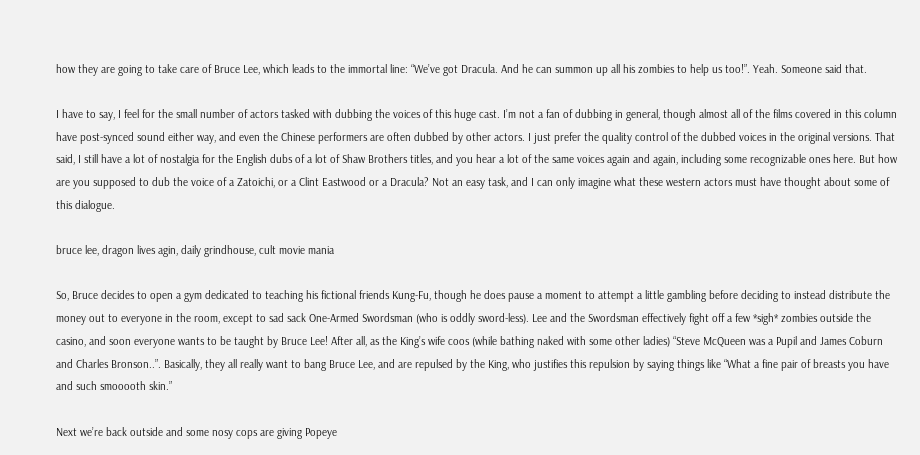how they are going to take care of Bruce Lee, which leads to the immortal line: “We’ve got Dracula. And he can summon up all his zombies to help us too!”. Yeah. Someone said that.

I have to say, I feel for the small number of actors tasked with dubbing the voices of this huge cast. I’m not a fan of dubbing in general, though almost all of the films covered in this column have post-synced sound either way, and even the Chinese performers are often dubbed by other actors. I just prefer the quality control of the dubbed voices in the original versions. That said, I still have a lot of nostalgia for the English dubs of a lot of Shaw Brothers titles, and you hear a lot of the same voices again and again, including some recognizable ones here. But how are you supposed to dub the voice of a Zatoichi, or a Clint Eastwood or a Dracula? Not an easy task, and I can only imagine what these western actors must have thought about some of this dialogue.

bruce lee, dragon lives agin, daily grindhouse, cult movie mania

So, Bruce decides to open a gym dedicated to teaching his fictional friends Kung-Fu, though he does pause a moment to attempt a little gambling before deciding to instead distribute the money out to everyone in the room, except to sad sack One-Armed Swordsman (who is oddly sword-less). Lee and the Swordsman effectively fight off a few *sigh* zombies outside the casino, and soon everyone wants to be taught by Bruce Lee! After all, as the King’s wife coos (while bathing naked with some other ladies) “Steve McQueen was a Pupil and James Coburn and Charles Bronson..”. Basically, they all really want to bang Bruce Lee, and are repulsed by the King, who justifies this repulsion by saying things like “What a fine pair of breasts you have and such smooooth skin.”

Next we’re back outside and some nosy cops are giving Popeye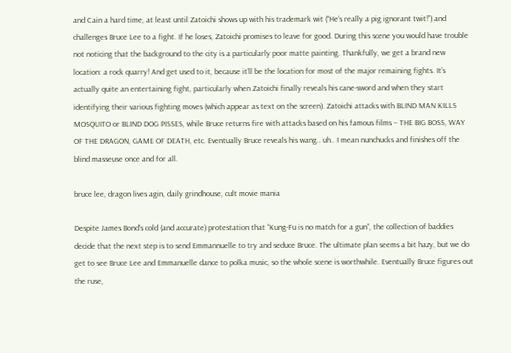and Cain a hard time, at least until Zatoichi shows up with his trademark wit (“He’s really a pig ignorant twit!”) and challenges Bruce Lee to a fight. If he loses, Zatoichi promises to leave for good. During this scene you would have trouble not noticing that the background to the city is a particularly poor matte painting. Thankfully, we get a brand new location: a rock quarry! And get used to it, because it’ll be the location for most of the major remaining fights. It’s actually quite an entertaining fight, particularly when Zatoichi finally reveals his cane-sword and when they start identifying their various fighting moves (which appear as text on the screen). Zatoichi attacks with BLIND MAN KILLS MOSQUITO or BLIND DOG PISSES, while Bruce returns fire with attacks based on his famous films – THE BIG BOSS, WAY OF THE DRAGON, GAME OF DEATH, etc. Eventually Bruce reveals his wang.. uh.. I mean nunchucks and finishes off the blind masseuse once and for all.

bruce lee, dragon lives agin, daily grindhouse, cult movie mania

Despite James Bond’s cold (and accurate) protestation that “Kung-Fu is no match for a gun”, the collection of baddies decide that the next step is to send Emmannuelle to try and seduce Bruce. The ultimate plan seems a bit hazy, but we do get to see Bruce Lee and Emmanuelle dance to polka music, so the whole scene is worthwhile. Eventually Bruce figures out the ruse,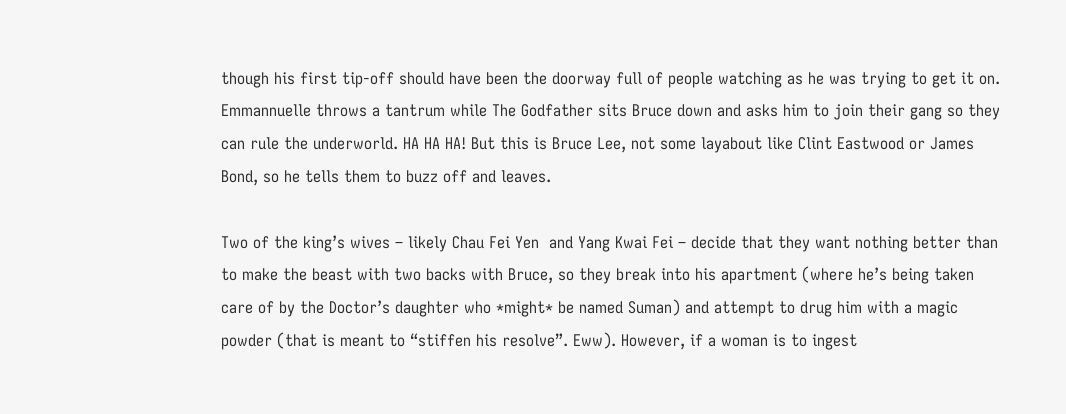though his first tip-off should have been the doorway full of people watching as he was trying to get it on. Emmannuelle throws a tantrum while The Godfather sits Bruce down and asks him to join their gang so they can rule the underworld. HA HA HA! But this is Bruce Lee, not some layabout like Clint Eastwood or James Bond, so he tells them to buzz off and leaves.

Two of the king’s wives – likely Chau Fei Yen  and Yang Kwai Fei – decide that they want nothing better than to make the beast with two backs with Bruce, so they break into his apartment (where he’s being taken care of by the Doctor’s daughter who *might* be named Suman) and attempt to drug him with a magic powder (that is meant to “stiffen his resolve”. Eww). However, if a woman is to ingest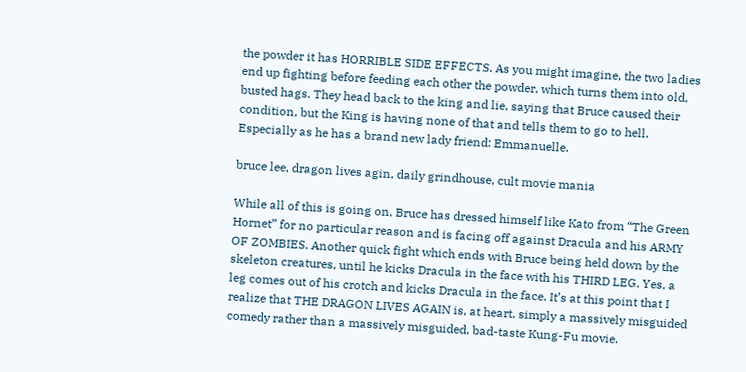the powder it has HORRIBLE SIDE EFFECTS. As you might imagine, the two ladies end up fighting before feeding each other the powder, which turns them into old, busted hags. They head back to the king and lie, saying that Bruce caused their condition, but the King is having none of that and tells them to go to hell. Especially as he has a brand new lady friend: Emmanuelle.

bruce lee, dragon lives agin, daily grindhouse, cult movie mania

While all of this is going on, Bruce has dressed himself like Kato from “The Green Hornet” for no particular reason and is facing off against Dracula and his ARMY OF ZOMBIES. Another quick fight which ends with Bruce being held down by the skeleton creatures, until he kicks Dracula in the face with his THIRD LEG. Yes, a leg comes out of his crotch and kicks Dracula in the face. It’s at this point that I realize that THE DRAGON LIVES AGAIN is, at heart, simply a massively misguided comedy rather than a massively misguided, bad-taste Kung-Fu movie.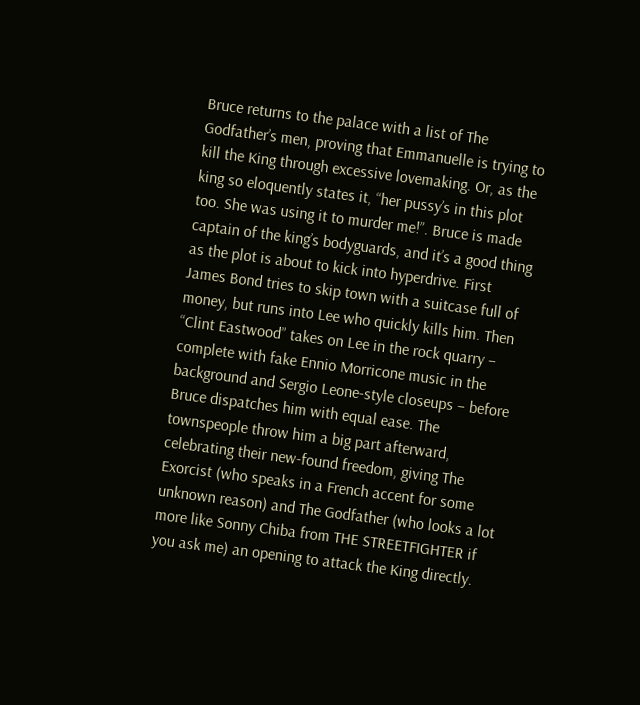Bruce returns to the palace with a list of The Godfather’s men, proving that Emmanuelle is trying to kill the King through excessive lovemaking. Or, as the king so eloquently states it, “her pussy’s in this plot too. She was using it to murder me!”. Bruce is made captain of the king’s bodyguards, and it’s a good thing as the plot is about to kick into hyperdrive. First James Bond tries to skip town with a suitcase full of money, but runs into Lee who quickly kills him. Then “Clint Eastwood” takes on Lee in the rock quarry – complete with fake Ennio Morricone music in the background and Sergio Leone-style closeups – before Bruce dispatches him with equal ease. The townspeople throw him a big part afterward, celebrating their new-found freedom, giving The Exorcist (who speaks in a French accent for some unknown reason) and The Godfather (who looks a lot more like Sonny Chiba from THE STREETFIGHTER if you ask me) an opening to attack the King directly.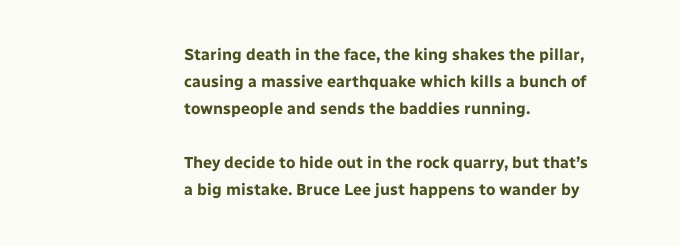Staring death in the face, the king shakes the pillar, causing a massive earthquake which kills a bunch of townspeople and sends the baddies running.

They decide to hide out in the rock quarry, but that’s a big mistake. Bruce Lee just happens to wander by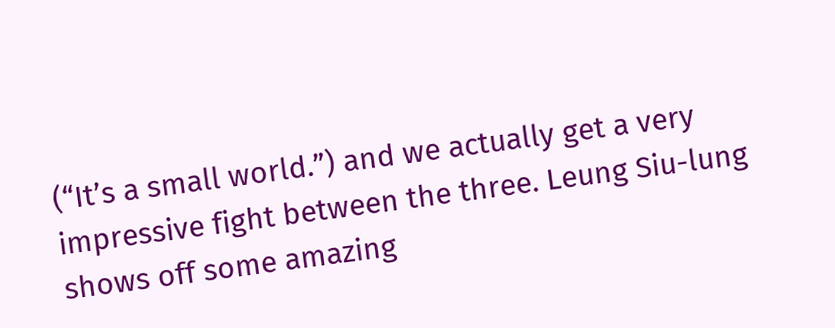(“It’s a small world.”) and we actually get a very impressive fight between the three. Leung Siu-lung shows off some amazing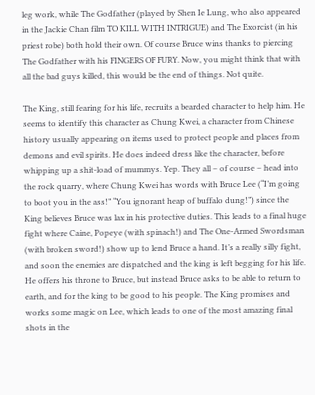leg work, while The Godfather (played by Shen Ie Lung, who also appeared in the Jackie Chan film TO KILL WITH INTRIGUE) and The Exorcist (in his priest robe) both hold their own. Of course Bruce wins thanks to piercing The Godfather with his FINGERS OF FURY. Now, you might think that with all the bad guys killed, this would be the end of things. Not quite.

The King, still fearing for his life, recruits a bearded character to help him. He seems to identify this character as Chung Kwei, a character from Chinese history usually appearing on items used to protect people and places from demons and evil spirits. He does indeed dress like the character, before whipping up a shit-load of mummys. Yep. They all – of course – head into the rock quarry, where Chung Kwei has words with Bruce Lee (“I’m going to boot you in the ass!” “You ignorant heap of buffalo dung!”) since the King believes Bruce was lax in his protective duties. This leads to a final huge fight where Caine, Popeye (with spinach!) and The One-Armed Swordsman (with broken sword!) show up to lend Bruce a hand. It’s a really silly fight, and soon the enemies are dispatched and the king is left begging for his life. He offers his throne to Bruce, but instead Bruce asks to be able to return to earth, and for the king to be good to his people. The King promises and works some magic on Lee, which leads to one of the most amazing final shots in the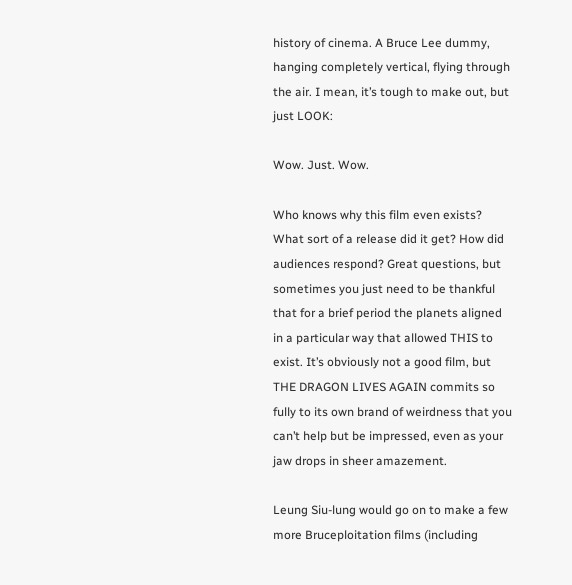history of cinema. A Bruce Lee dummy, hanging completely vertical, flying through the air. I mean, it’s tough to make out, but just LOOK:

Wow. Just. Wow.

Who knows why this film even exists? What sort of a release did it get? How did audiences respond? Great questions, but sometimes you just need to be thankful that for a brief period the planets aligned in a particular way that allowed THIS to exist. It’s obviously not a good film, but THE DRAGON LIVES AGAIN commits so fully to its own brand of weirdness that you can’t help but be impressed, even as your jaw drops in sheer amazement.

Leung Siu-lung would go on to make a few more Bruceploitation films (including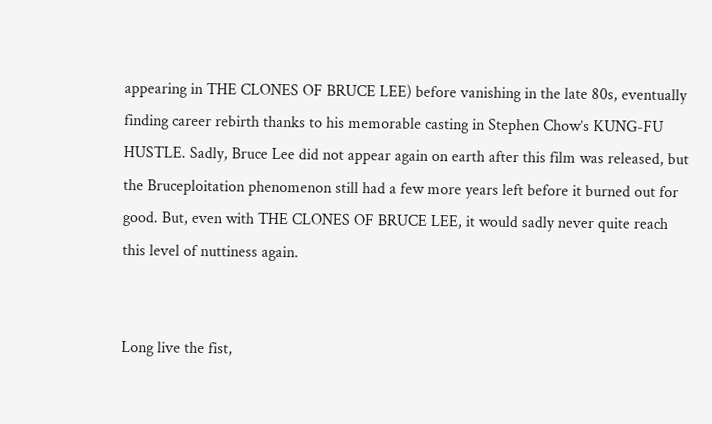appearing in THE CLONES OF BRUCE LEE) before vanishing in the late 80s, eventually finding career rebirth thanks to his memorable casting in Stephen Chow’s KUNG-FU HUSTLE. Sadly, Bruce Lee did not appear again on earth after this film was released, but the Bruceploitation phenomenon still had a few more years left before it burned out for good. But, even with THE CLONES OF BRUCE LEE, it would sadly never quite reach this level of nuttiness again.


Long live the fist,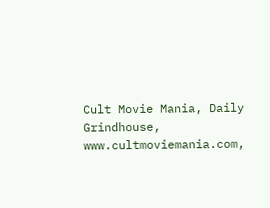Cult Movie Mania, Daily Grindhouse, www.cultmoviemania.com,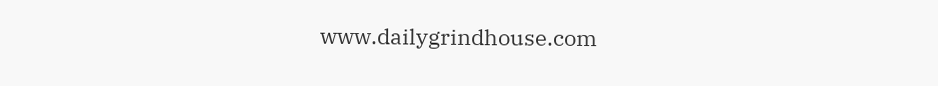www.dailygrindhouse.com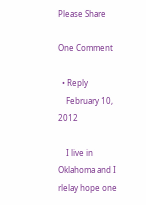Please Share

One Comment

  • Reply
    February 10, 2012

    I live in Oklahoma and I rlelay hope one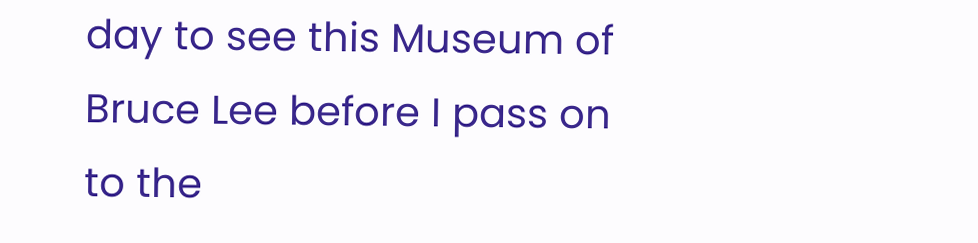day to see this Museum of Bruce Lee before I pass on to the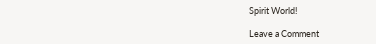Spirit World!

Leave a Comment